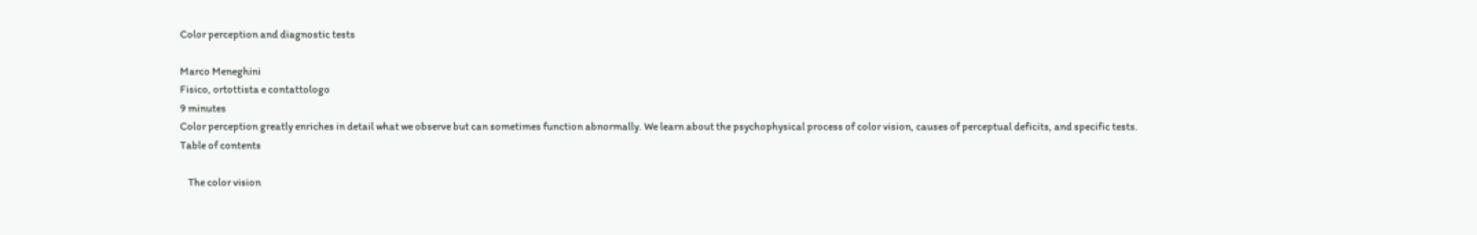Color perception and diagnostic tests

Marco Meneghini
Fisico, ortottista e contattologo
9 minutes
Color perception greatly enriches in detail what we observe but can sometimes function abnormally. We learn about the psychophysical process of color vision, causes of perceptual deficits, and specific tests.
Table of contents

    The color vision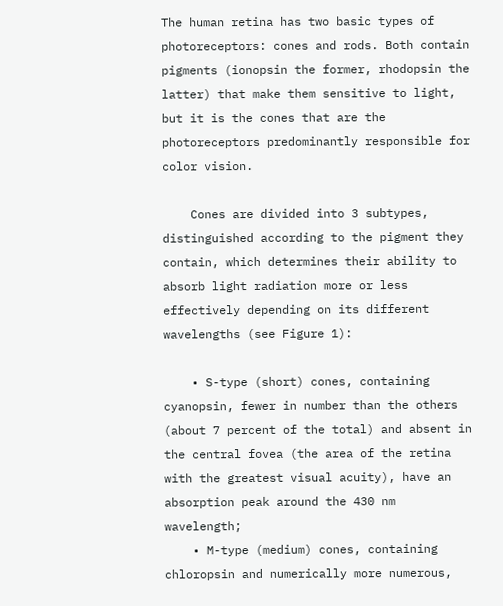The human retina has two basic types of photoreceptors: cones and rods. Both contain pigments (ionopsin the former, rhodopsin the latter) that make them sensitive to light, but it is the cones that are the photoreceptors predominantly responsible for color vision.

    Cones are divided into 3 subtypes, distinguished according to the pigment they contain, which determines their ability to absorb light radiation more or less effectively depending on its different wavelengths (see Figure 1):

    • S-type (short) cones, containing cyanopsin, fewer in number than the others (about 7 percent of the total) and absent in the central fovea (the area of the retina with the greatest visual acuity), have an absorption peak around the 430 nm wavelength;
    • M-type (medium) cones, containing chloropsin and numerically more numerous,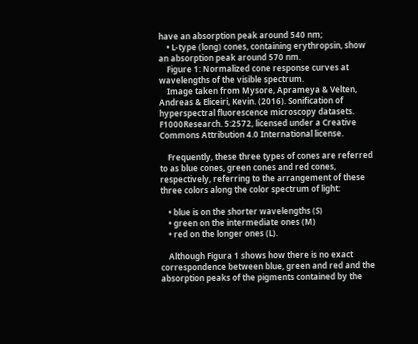have an absorption peak around 540 nm;
    • L-type (long) cones, containing erythropsin, show an absorption peak around 570 nm.
    Figure 1: Normalized cone response curves at wavelengths of the visible spectrum.
    Image taken from Mysore, Aprameya & Velten, Andreas & Eliceiri, Kevin. (2016). Sonification of hyperspectral fluorescence microscopy datasets. F1000Research. 5:2572, licensed under a Creative Commons Attribution 4.0 International license.

    Frequently, these three types of cones are referred to as blue cones, green cones and red cones, respectively, referring to the arrangement of these three colors along the color spectrum of light:

    • blue is on the shorter wavelengths (S)
    • green on the intermediate ones (M)
    • red on the longer ones (L).

    Although Figura 1 shows how there is no exact correspondence between blue, green and red and the absorption peaks of the pigments contained by the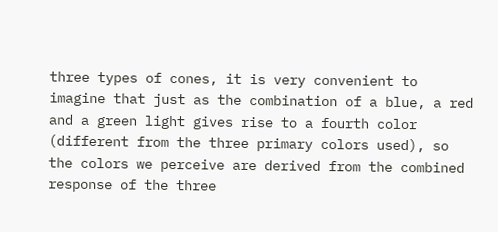three types of cones, it is very convenient to imagine that just as the combination of a blue, a red and a green light gives rise to a fourth color (different from the three primary colors used), so the colors we perceive are derived from the combined response of the three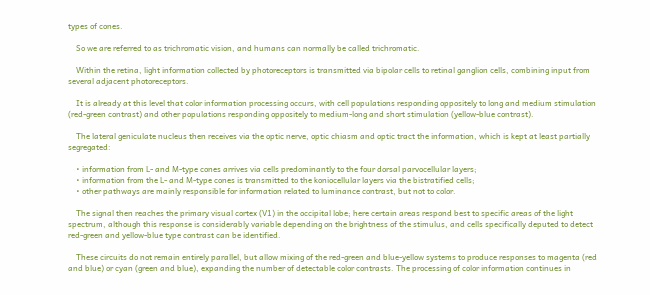types of cones.

    So we are referred to as trichromatic vision, and humans can normally be called trichromatic.

    Within the retina, light information collected by photoreceptors is transmitted via bipolar cells to retinal ganglion cells, combining input from several adjacent photoreceptors.

    It is already at this level that color information processing occurs, with cell populations responding oppositely to long and medium stimulation (red-green contrast) and other populations responding oppositely to medium-long and short stimulation (yellow-blue contrast).

    The lateral geniculate nucleus then receives via the optic nerve, optic chiasm and optic tract the information, which is kept at least partially segregated:

    • information from L- and M-type cones arrives via cells predominantly to the four dorsal parvocellular layers;
    • information from the L- and M-type cones is transmitted to the koniocellular layers via the bistratified cells;
    • other pathways are mainly responsible for information related to luminance contrast, but not to color.

    The signal then reaches the primary visual cortex (V1) in the occipital lobe; here certain areas respond best to specific areas of the light spectrum, although this response is considerably variable depending on the brightness of the stimulus, and cells specifically deputed to detect red-green and yellow-blue type contrast can be identified.

    These circuits do not remain entirely parallel, but allow mixing of the red-green and blue-yellow systems to produce responses to magenta (red and blue) or cyan (green and blue), expanding the number of detectable color contrasts. The processing of color information continues in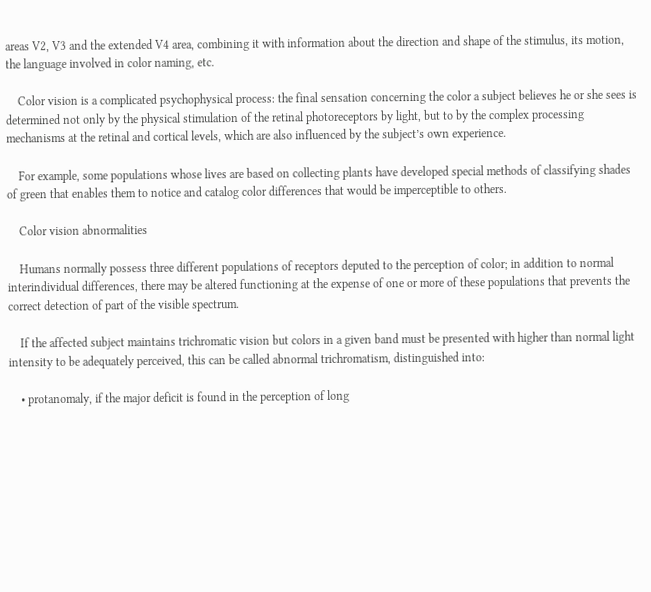areas V2, V3 and the extended V4 area, combining it with information about the direction and shape of the stimulus, its motion, the language involved in color naming, etc.

    Color vision is a complicated psychophysical process: the final sensation concerning the color a subject believes he or she sees is determined not only by the physical stimulation of the retinal photoreceptors by light, but to by the complex processing mechanisms at the retinal and cortical levels, which are also influenced by the subject’s own experience.

    For example, some populations whose lives are based on collecting plants have developed special methods of classifying shades of green that enables them to notice and catalog color differences that would be imperceptible to others.

    Color vision abnormalities

    Humans normally possess three different populations of receptors deputed to the perception of color; in addition to normal interindividual differences, there may be altered functioning at the expense of one or more of these populations that prevents the correct detection of part of the visible spectrum.

    If the affected subject maintains trichromatic vision but colors in a given band must be presented with higher than normal light intensity to be adequately perceived, this can be called abnormal trichromatism, distinguished into:

    • protanomaly, if the major deficit is found in the perception of long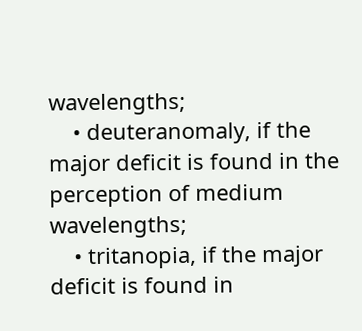wavelengths;
    • deuteranomaly, if the major deficit is found in the perception of medium wavelengths;
    • tritanopia, if the major deficit is found in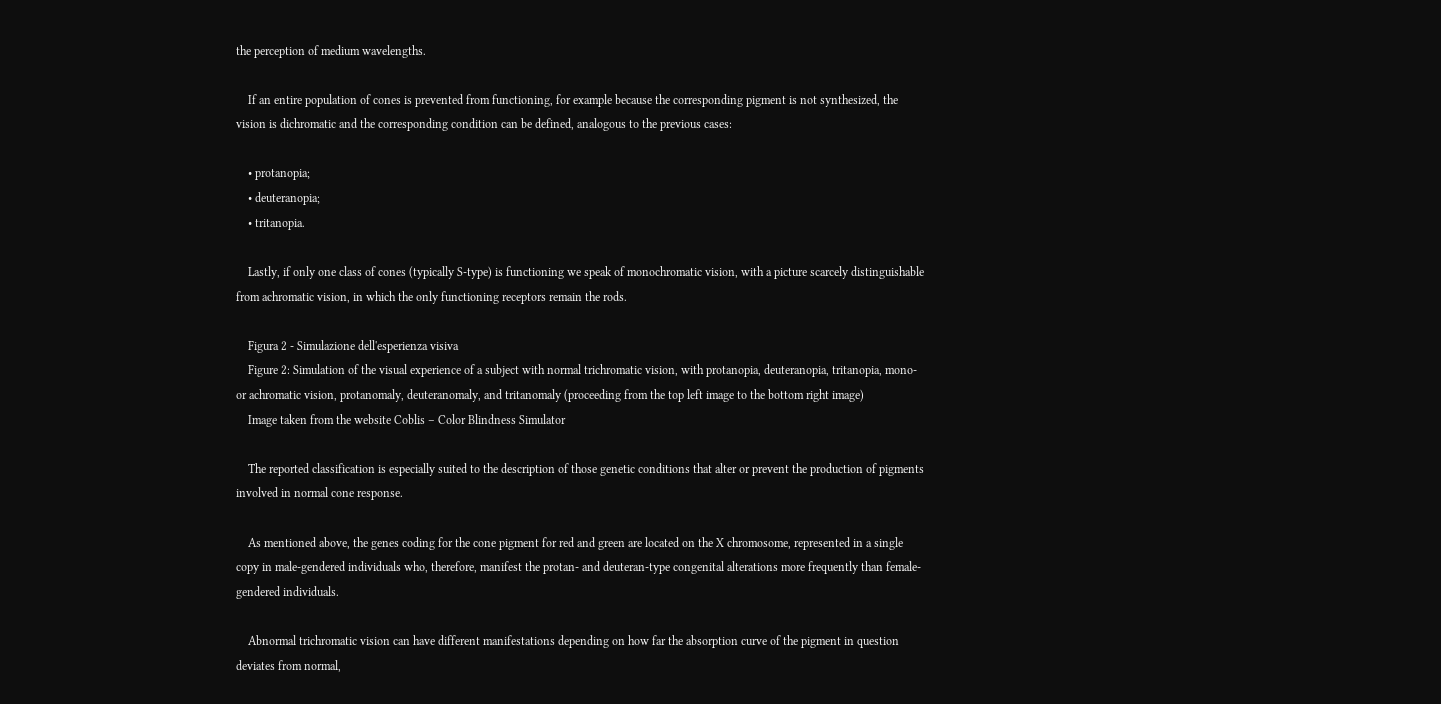the perception of medium wavelengths.

    If an entire population of cones is prevented from functioning, for example because the corresponding pigment is not synthesized, the vision is dichromatic and the corresponding condition can be defined, analogous to the previous cases:

    • protanopia;
    • deuteranopia;
    • tritanopia.

    Lastly, if only one class of cones (typically S-type) is functioning we speak of monochromatic vision, with a picture scarcely distinguishable from achromatic vision, in which the only functioning receptors remain the rods.

    Figura 2 - Simulazione dell'esperienza visiva
    Figure 2: Simulation of the visual experience of a subject with normal trichromatic vision, with protanopia, deuteranopia, tritanopia, mono- or achromatic vision, protanomaly, deuteranomaly, and tritanomaly (proceeding from the top left image to the bottom right image)
    Image taken from the website Coblis – Color Blindness Simulator

    The reported classification is especially suited to the description of those genetic conditions that alter or prevent the production of pigments involved in normal cone response.

    As mentioned above, the genes coding for the cone pigment for red and green are located on the X chromosome, represented in a single copy in male-gendered individuals who, therefore, manifest the protan- and deuteran-type congenital alterations more frequently than female-gendered individuals.

    Abnormal trichromatic vision can have different manifestations depending on how far the absorption curve of the pigment in question deviates from normal,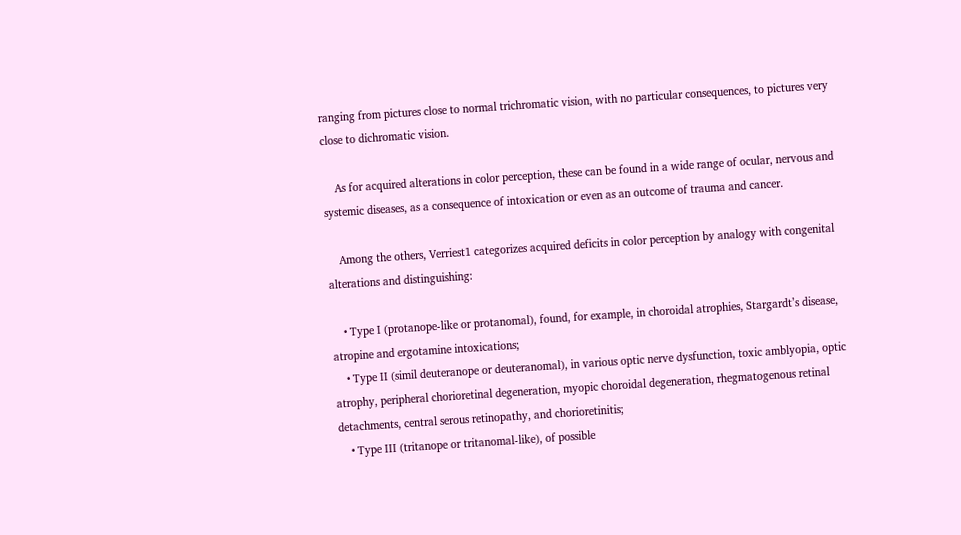ranging from pictures close to normal trichromatic vision, with no particular consequences, to pictures very close to dichromatic vision.

    As for acquired alterations in color perception, these can be found in a wide range of ocular, nervous and systemic diseases, as a consequence of intoxication or even as an outcome of trauma and cancer.

    Among the others, Verriest1 categorizes acquired deficits in color perception by analogy with congenital alterations and distinguishing:

    • Type I (protanope-like or protanomal), found, for example, in choroidal atrophies, Stargardt’s disease, atropine and ergotamine intoxications;
    • Type II (simil deuteranope or deuteranomal), in various optic nerve dysfunction, toxic amblyopia, optic atrophy, peripheral chorioretinal degeneration, myopic choroidal degeneration, rhegmatogenous retinal detachments, central serous retinopathy, and chorioretinitis;
    • Type III (tritanope or tritanomal-like), of possible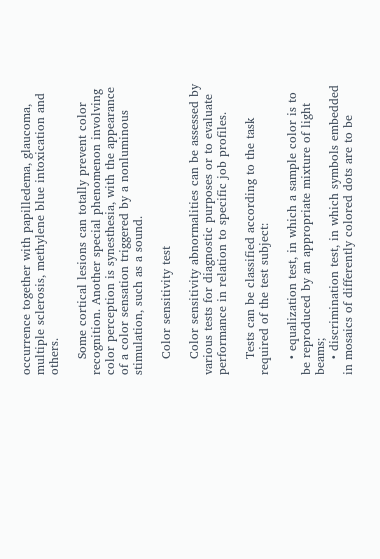occurrence together with papilledema, glaucoma, multiple sclerosis, methylene blue intoxication and others.

    Some cortical lesions can totally prevent color recognition. Another special phenomenon involving color perception is synesthesia, with the appearance of a color sensation triggered by a nonluminous stimulation, such as a sound.

    Color sensitivity test

    Color sensitivity abnormalities can be assessed by various tests for diagnostic purposes or to evaluate performance in relation to specific job profiles.

    Tests can be classified according to the task required of the test subject:

    • equalization test, in which a sample color is to be reproduced by an appropriate mixture of light beams;
    • discrimination test, in which symbols embedded in mosaics of differently colored dots are to be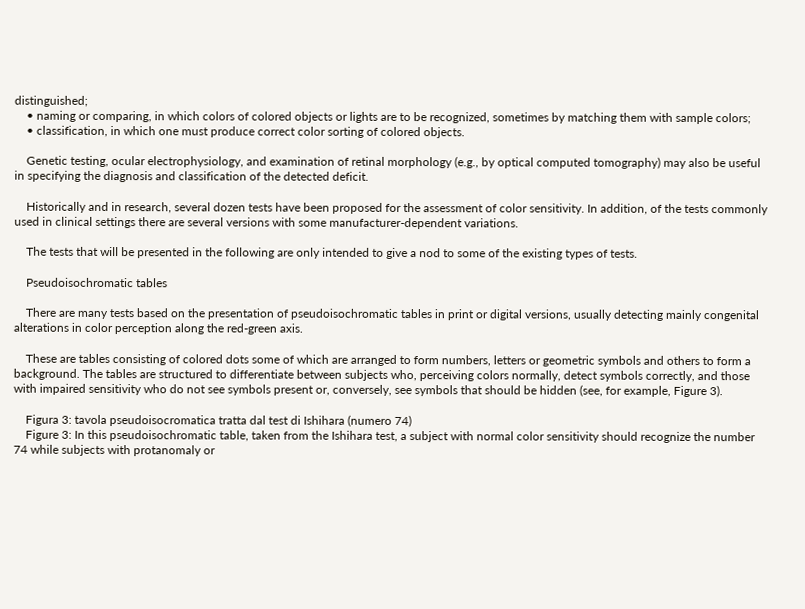distinguished;
    • naming or comparing, in which colors of colored objects or lights are to be recognized, sometimes by matching them with sample colors;
    • classification, in which one must produce correct color sorting of colored objects.

    Genetic testing, ocular electrophysiology, and examination of retinal morphology (e.g., by optical computed tomography) may also be useful in specifying the diagnosis and classification of the detected deficit.

    Historically and in research, several dozen tests have been proposed for the assessment of color sensitivity. In addition, of the tests commonly used in clinical settings there are several versions with some manufacturer-dependent variations.

    The tests that will be presented in the following are only intended to give a nod to some of the existing types of tests.

    Pseudoisochromatic tables

    There are many tests based on the presentation of pseudoisochromatic tables in print or digital versions, usually detecting mainly congenital alterations in color perception along the red-green axis.

    These are tables consisting of colored dots some of which are arranged to form numbers, letters or geometric symbols and others to form a background. The tables are structured to differentiate between subjects who, perceiving colors normally, detect symbols correctly, and those with impaired sensitivity who do not see symbols present or, conversely, see symbols that should be hidden (see, for example, Figure 3).

    Figura 3: tavola pseudoisocromatica tratta dal test di Ishihara (numero 74)
    Figure 3: In this pseudoisochromatic table, taken from the Ishihara test, a subject with normal color sensitivity should recognize the number 74 while subjects with protanomaly or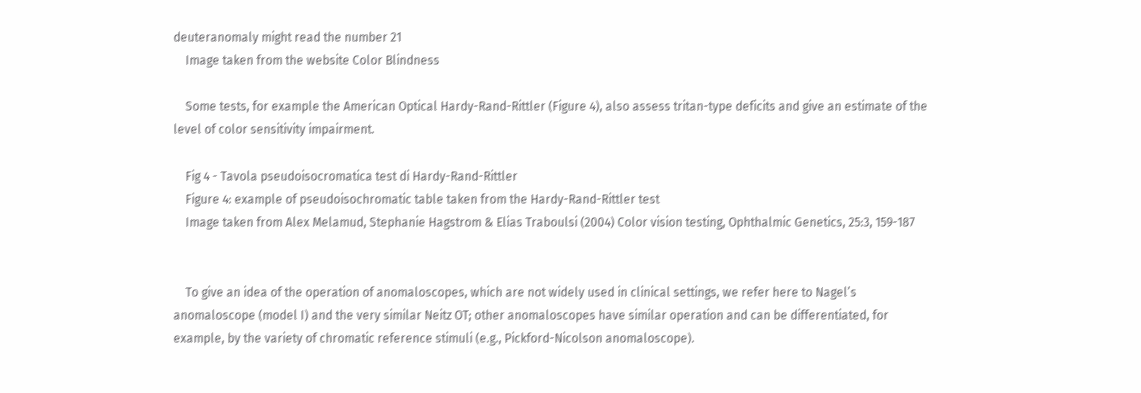deuteranomaly might read the number 21
    Image taken from the website Color Blindness

    Some tests, for example the American Optical Hardy-Rand-Rittler (Figure 4), also assess tritan-type deficits and give an estimate of the level of color sensitivity impairment.

    Fig 4 - Tavola pseudoisocromatica test di Hardy-Rand-Rittler
    Figure 4: example of pseudoisochromatic table taken from the Hardy-Rand-Rittler test
    Image taken from Alex Melamud, Stephanie Hagstrom & Elias Traboulsi (2004) Color vision testing, Ophthalmic Genetics, 25:3, 159-187


    To give an idea of the operation of anomaloscopes, which are not widely used in clinical settings, we refer here to Nagel’s anomaloscope (model I) and the very similar Neitz OT; other anomaloscopes have similar operation and can be differentiated, for example, by the variety of chromatic reference stimuli (e.g., Pickford-Nicolson anomaloscope).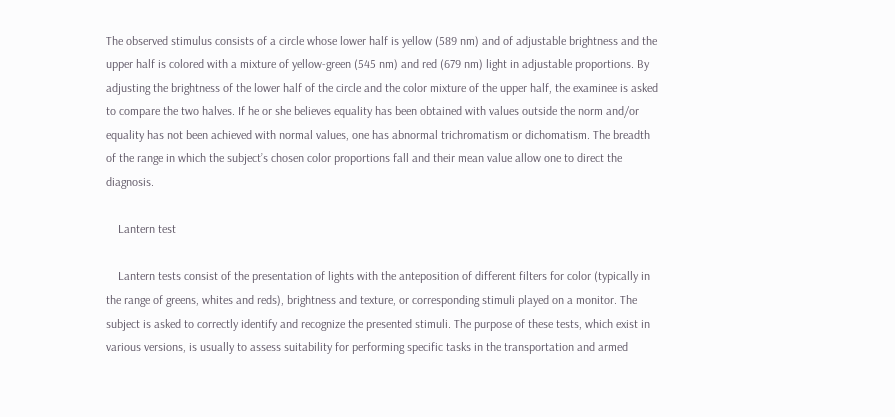The observed stimulus consists of a circle whose lower half is yellow (589 nm) and of adjustable brightness and the upper half is colored with a mixture of yellow-green (545 nm) and red (679 nm) light in adjustable proportions. By adjusting the brightness of the lower half of the circle and the color mixture of the upper half, the examinee is asked to compare the two halves. If he or she believes equality has been obtained with values outside the norm and/or equality has not been achieved with normal values, one has abnormal trichromatism or dichomatism. The breadth of the range in which the subject’s chosen color proportions fall and their mean value allow one to direct the diagnosis.

    Lantern test

    Lantern tests consist of the presentation of lights with the anteposition of different filters for color (typically in the range of greens, whites and reds), brightness and texture, or corresponding stimuli played on a monitor. The subject is asked to correctly identify and recognize the presented stimuli. The purpose of these tests, which exist in various versions, is usually to assess suitability for performing specific tasks in the transportation and armed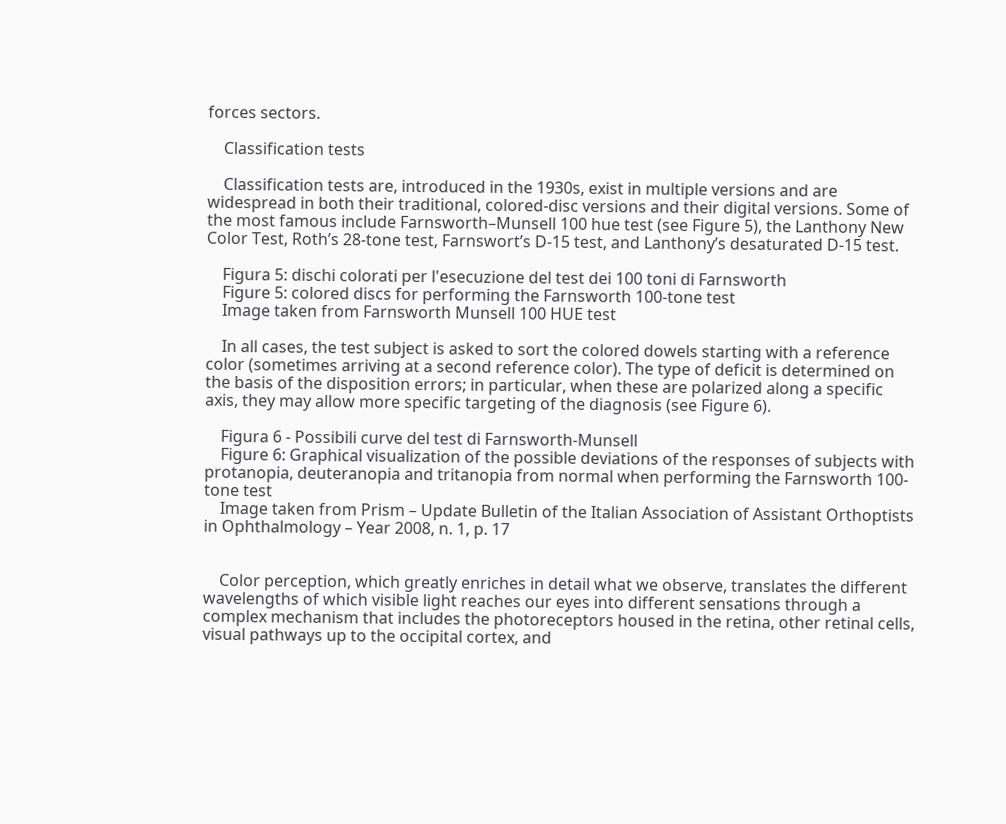forces sectors.

    Classification tests

    Classification tests are, introduced in the 1930s, exist in multiple versions and are widespread in both their traditional, colored-disc versions and their digital versions. Some of the most famous include Farnsworth–Munsell 100 hue test (see Figure 5), the Lanthony New Color Test, Roth’s 28-tone test, Farnswort’s D-15 test, and Lanthony’s desaturated D-15 test.

    Figura 5: dischi colorati per l'esecuzione del test dei 100 toni di Farnsworth
    Figure 5: colored discs for performing the Farnsworth 100-tone test
    Image taken from Farnsworth Munsell 100 HUE test

    In all cases, the test subject is asked to sort the colored dowels starting with a reference color (sometimes arriving at a second reference color). The type of deficit is determined on the basis of the disposition errors; in particular, when these are polarized along a specific axis, they may allow more specific targeting of the diagnosis (see Figure 6).

    Figura 6 - Possibili curve del test di Farnsworth-Munsell
    Figure 6: Graphical visualization of the possible deviations of the responses of subjects with protanopia, deuteranopia and tritanopia from normal when performing the Farnsworth 100-tone test
    Image taken from Prism – Update Bulletin of the Italian Association of Assistant Orthoptists in Ophthalmology – Year 2008, n. 1, p. 17


    Color perception, which greatly enriches in detail what we observe, translates the different wavelengths of which visible light reaches our eyes into different sensations through a complex mechanism that includes the photoreceptors housed in the retina, other retinal cells, visual pathways up to the occipital cortex, and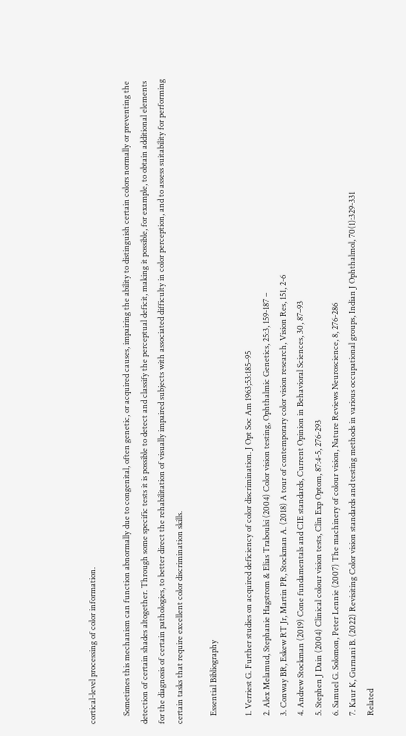cortical-level processing of color information.

    Sometimes this mechanism can function abnormally due to congenital, often genetic, or acquired causes, impairing the ability to distinguish certain colors normally or preventing the detection of certain shades altogether. Through some specific tests it is possible to detect and classify the perceptual deficit, making it possible, for example, to obtain additional elements for the diagnosis of certain pathologies, to better direct the rehabilitation of visually impaired subjects with associated difficulty in color perception, and to assess suitability for performing certain tasks that require excellent color discrimination skills.

    Essential Bibliography

    1. Verriest G. Further studies on acquired deficiency of color discrimination. J Opt Soc Am 1963;53:185–95
    2. Alex Melamud, Stephanie Hagstrom & Elias Traboulsi (2004) Color vision testing, Ophthalmic Genetics, 25:3, 159-187 –
    3. Conway BR, Eskew RT Jr, Martin PR, Stockman A. (2018) A tour of contemporary color vision research, Vision Res, 151, 2-6
    4. Andrew Stockman (2019) Cone fundamentals and CIE standards, Current Opinion in Behavioral Sciences, 30, 87–93
    5. Stephen J Dain (2004) Clinical colour vision tests, Clin Exp Optom, 87:4-5, 276-293
    6. Samuel G. Solomon, Peter Lennie (2007) The machinery of colour vision, Nature Reviews Neuroscience, 8, 276-286
    7. Kaur K, Gurnani B. (2022) Revisiting Color vision standards and testing methods in various occupational groups, Indian J Ophthalmol, 70(1):329-331
    Related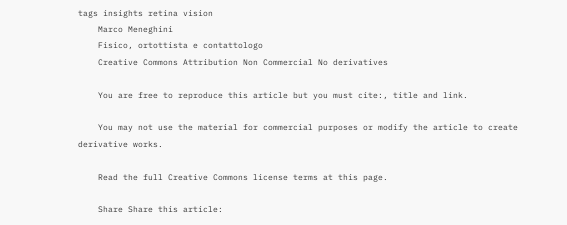tags insights retina vision
    Marco Meneghini
    Fisico, ortottista e contattologo
    Creative Commons Attribution Non Commercial No derivatives

    You are free to reproduce this article but you must cite:, title and link.

    You may not use the material for commercial purposes or modify the article to create derivative works.

    Read the full Creative Commons license terms at this page.

    Share Share this article: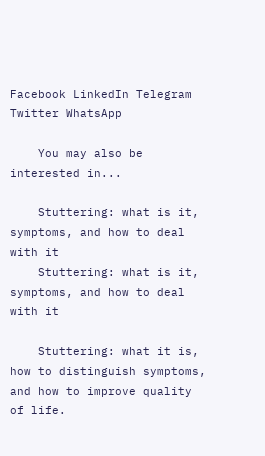Facebook LinkedIn Telegram Twitter WhatsApp

    You may also be interested in...

    Stuttering: what is it, symptoms, and how to deal with it
    Stuttering: what is it, symptoms, and how to deal with it

    Stuttering: what it is, how to distinguish symptoms, and how to improve quality of life.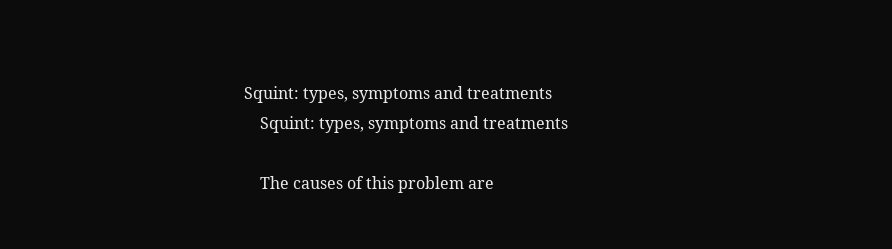Squint: types, symptoms and treatments
    Squint: types, symptoms and treatments

    The causes of this problem are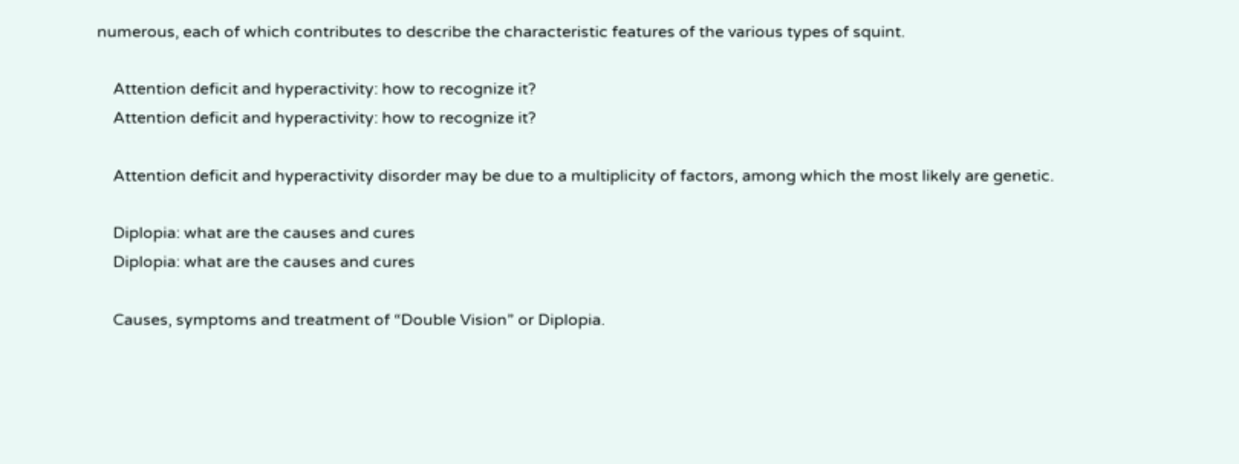numerous, each of which contributes to describe the characteristic features of the various types of squint.

    Attention deficit and hyperactivity: how to recognize it?
    Attention deficit and hyperactivity: how to recognize it?

    Attention deficit and hyperactivity disorder may be due to a multiplicity of factors, among which the most likely are genetic.

    Diplopia: what are the causes and cures
    Diplopia: what are the causes and cures

    Causes, symptoms and treatment of “Double Vision” or Diplopia.